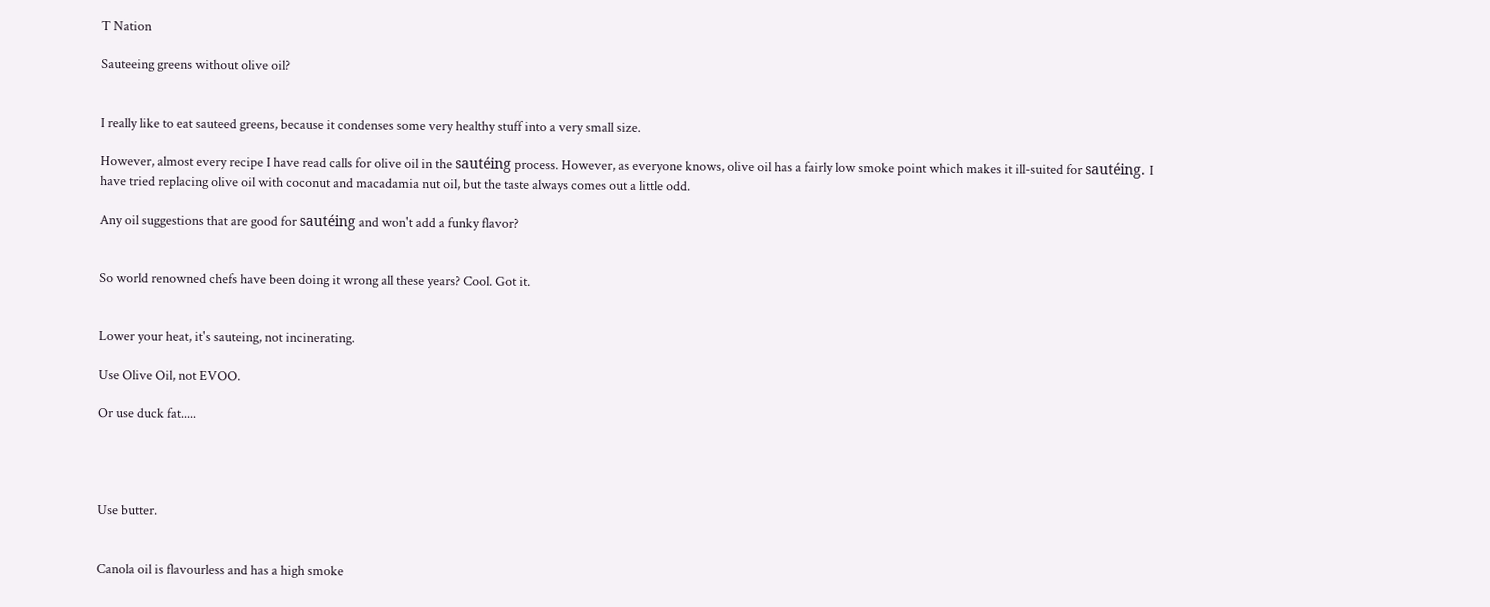T Nation

Sauteeing greens without olive oil?


I really like to eat sauteed greens, because it condenses some very healthy stuff into a very small size.

However, almost every recipe I have read calls for olive oil in the sautéing process. However, as everyone knows, olive oil has a fairly low smoke point which makes it ill-suited for sautéing. I have tried replacing olive oil with coconut and macadamia nut oil, but the taste always comes out a little odd.

Any oil suggestions that are good for sautéing and won't add a funky flavor?


So world renowned chefs have been doing it wrong all these years? Cool. Got it.


Lower your heat, it's sauteing, not incinerating.

Use Olive Oil, not EVOO.

Or use duck fat.....




Use butter.


Canola oil is flavourless and has a high smoke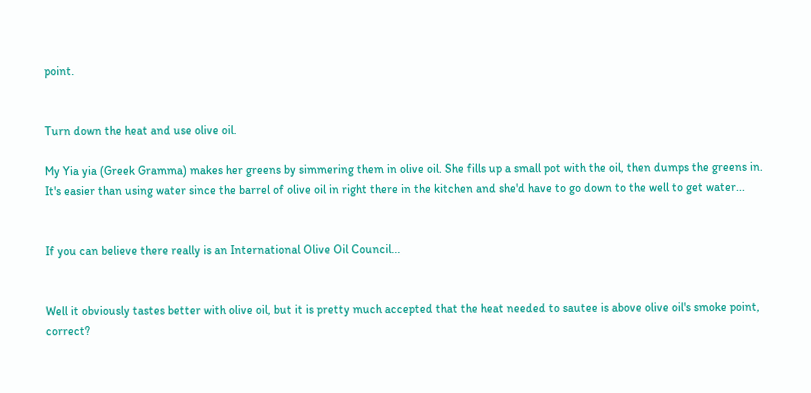point.


Turn down the heat and use olive oil.

My Yia yia (Greek Gramma) makes her greens by simmering them in olive oil. She fills up a small pot with the oil, then dumps the greens in. It's easier than using water since the barrel of olive oil in right there in the kitchen and she'd have to go down to the well to get water...


If you can believe there really is an International Olive Oil Council...


Well it obviously tastes better with olive oil, but it is pretty much accepted that the heat needed to sautee is above olive oil's smoke point, correct?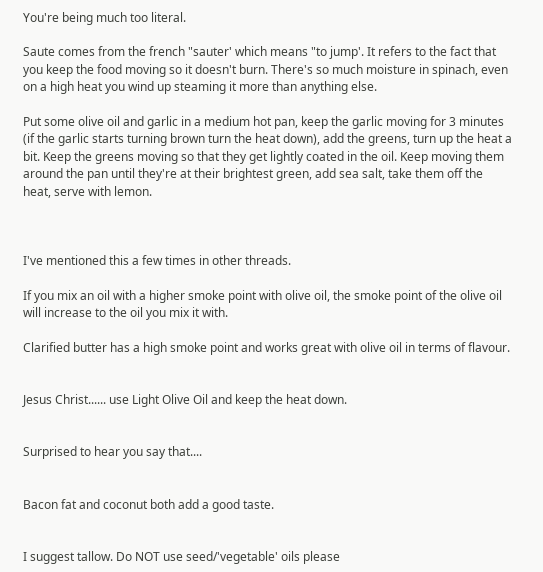You're being much too literal.

Saute comes from the french "sauter' which means "to jump'. It refers to the fact that you keep the food moving so it doesn't burn. There's so much moisture in spinach, even on a high heat you wind up steaming it more than anything else.

Put some olive oil and garlic in a medium hot pan, keep the garlic moving for 3 minutes (if the garlic starts turning brown turn the heat down), add the greens, turn up the heat a bit. Keep the greens moving so that they get lightly coated in the oil. Keep moving them around the pan until they're at their brightest green, add sea salt, take them off the heat, serve with lemon.



I've mentioned this a few times in other threads.

If you mix an oil with a higher smoke point with olive oil, the smoke point of the olive oil will increase to the oil you mix it with.

Clarified butter has a high smoke point and works great with olive oil in terms of flavour.


Jesus Christ...... use Light Olive Oil and keep the heat down.


Surprised to hear you say that....


Bacon fat and coconut both add a good taste.


I suggest tallow. Do NOT use seed/'vegetable' oils please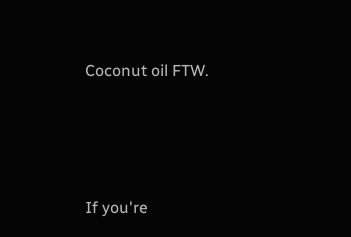Coconut oil FTW.




If you're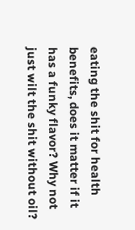eating the shit for health benefits, does it matter if it has a funky flavor? Why not just wilt the shit without oil?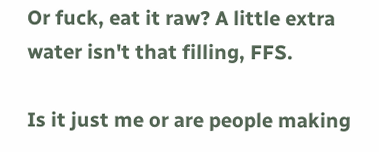Or fuck, eat it raw? A little extra water isn't that filling, FFS.

Is it just me or are people making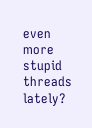even more stupid threads lately?